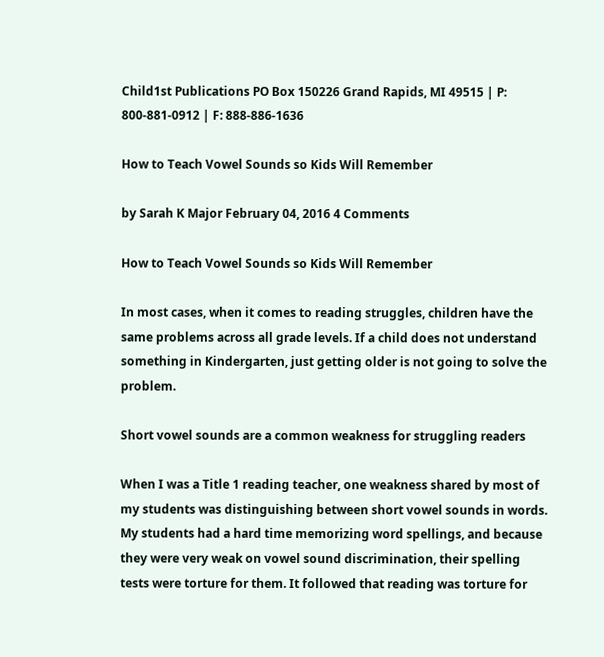Child1st Publications PO Box 150226 Grand Rapids, MI 49515 | P: 800-881-0912 | F: 888-886-1636

How to Teach Vowel Sounds so Kids Will Remember

by Sarah K Major February 04, 2016 4 Comments

How to Teach Vowel Sounds so Kids Will Remember

In most cases, when it comes to reading struggles, children have the same problems across all grade levels. If a child does not understand something in Kindergarten, just getting older is not going to solve the problem.

Short vowel sounds are a common weakness for struggling readers

When I was a Title 1 reading teacher, one weakness shared by most of my students was distinguishing between short vowel sounds in words. My students had a hard time memorizing word spellings, and because they were very weak on vowel sound discrimination, their spelling tests were torture for them. It followed that reading was torture for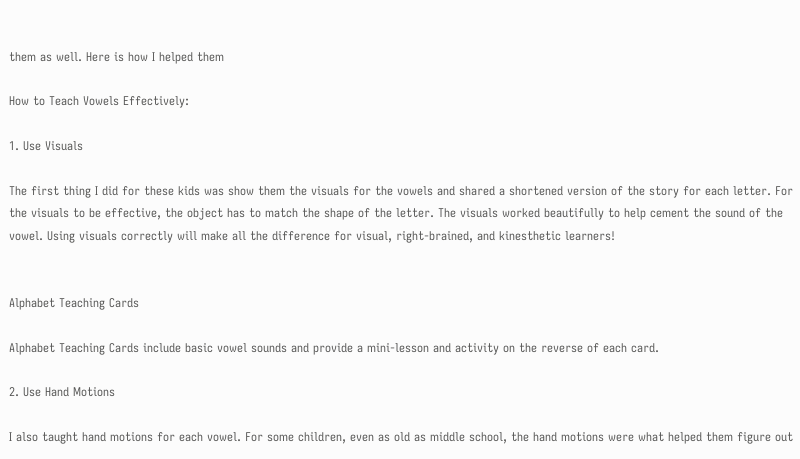them as well. Here is how I helped them

How to Teach Vowels Effectively:

1. Use Visuals

The first thing I did for these kids was show them the visuals for the vowels and shared a shortened version of the story for each letter. For the visuals to be effective, the object has to match the shape of the letter. The visuals worked beautifully to help cement the sound of the vowel. Using visuals correctly will make all the difference for visual, right-brained, and kinesthetic learners!


Alphabet Teaching Cards

Alphabet Teaching Cards include basic vowel sounds and provide a mini-lesson and activity on the reverse of each card.

2. Use Hand Motions

I also taught hand motions for each vowel. For some children, even as old as middle school, the hand motions were what helped them figure out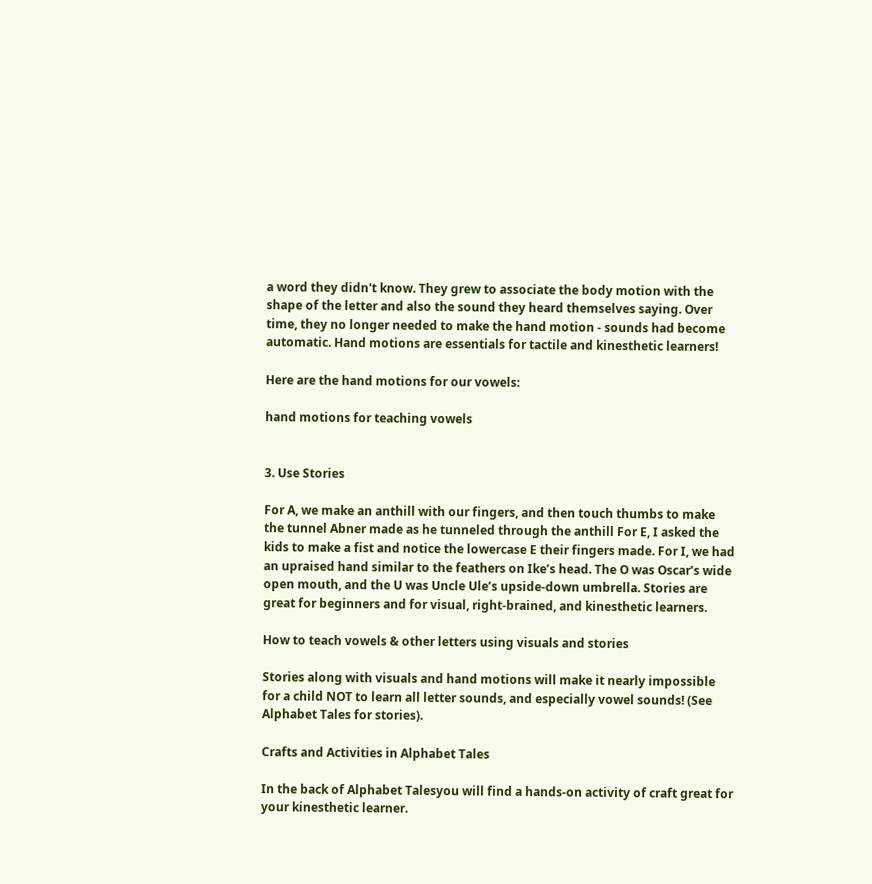a word they didn't know. They grew to associate the body motion with the shape of the letter and also the sound they heard themselves saying. Over time, they no longer needed to make the hand motion - sounds had become automatic. Hand motions are essentials for tactile and kinesthetic learners!

Here are the hand motions for our vowels:

hand motions for teaching vowels


3. Use Stories

For A, we make an anthill with our fingers, and then touch thumbs to make the tunnel Abner made as he tunneled through the anthill For E, I asked the kids to make a fist and notice the lowercase E their fingers made. For I, we had an upraised hand similar to the feathers on Ike’s head. The O was Oscar’s wide open mouth, and the U was Uncle Ule’s upside-down umbrella. Stories are great for beginners and for visual, right-brained, and kinesthetic learners.

How to teach vowels & other letters using visuals and stories

Stories along with visuals and hand motions will make it nearly impossible for a child NOT to learn all letter sounds, and especially vowel sounds! (See Alphabet Tales for stories).

Crafts and Activities in Alphabet Tales

In the back of Alphabet Talesyou will find a hands-on activity of craft great for your kinesthetic learner.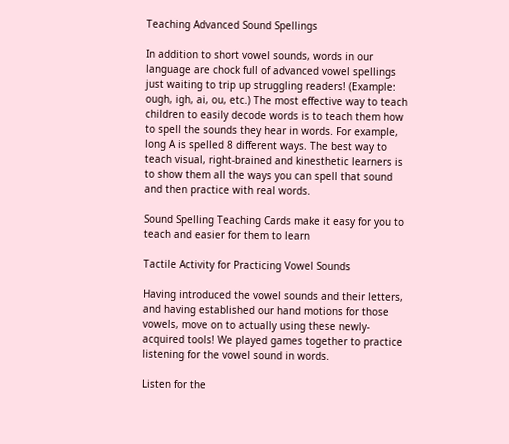Teaching Advanced Sound Spellings

In addition to short vowel sounds, words in our language are chock full of advanced vowel spellings just waiting to trip up struggling readers! (Example: ough, igh, ai, ou, etc.) The most effective way to teach children to easily decode words is to teach them how to spell the sounds they hear in words. For example, long A is spelled 8 different ways. The best way to teach visual, right-brained and kinesthetic learners is to show them all the ways you can spell that sound and then practice with real words.

Sound Spelling Teaching Cards make it easy for you to teach and easier for them to learn

Tactile Activity for Practicing Vowel Sounds

Having introduced the vowel sounds and their letters, and having established our hand motions for those vowels, move on to actually using these newly-acquired tools! We played games together to practice listening for the vowel sound in words.

Listen for the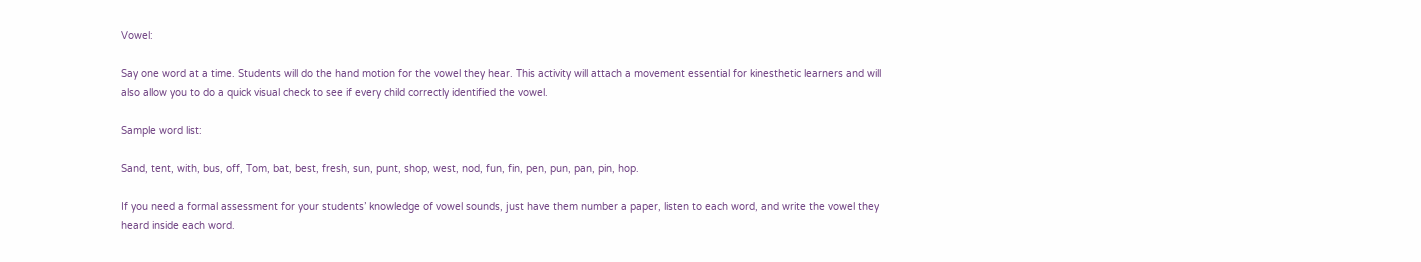Vowel:

Say one word at a time. Students will do the hand motion for the vowel they hear. This activity will attach a movement essential for kinesthetic learners and will also allow you to do a quick visual check to see if every child correctly identified the vowel.

Sample word list:

Sand, tent, with, bus, off, Tom, bat, best, fresh, sun, punt, shop, west, nod, fun, fin, pen, pun, pan, pin, hop.

If you need a formal assessment for your students’ knowledge of vowel sounds, just have them number a paper, listen to each word, and write the vowel they heard inside each word.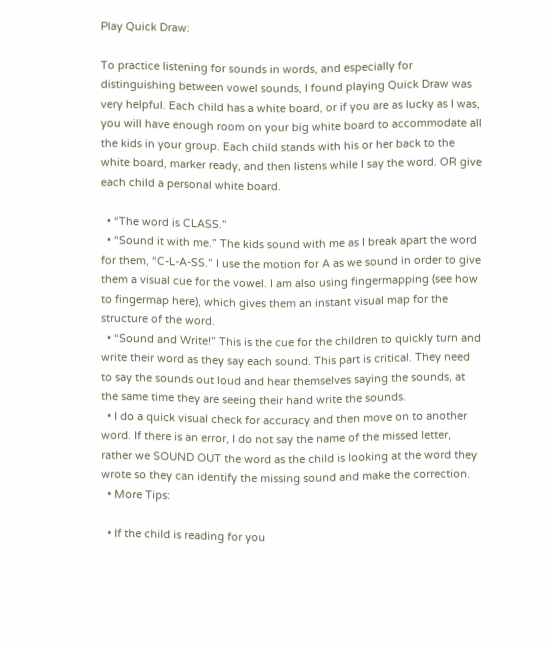Play Quick Draw:

To practice listening for sounds in words, and especially for distinguishing between vowel sounds, I found playing Quick Draw was very helpful. Each child has a white board, or if you are as lucky as I was, you will have enough room on your big white board to accommodate all the kids in your group. Each child stands with his or her back to the white board, marker ready, and then listens while I say the word. OR give each child a personal white board.

  • “The word is CLASS.”
  • “Sound it with me.” The kids sound with me as I break apart the word for them, “C-L-A-SS.” I use the motion for A as we sound in order to give them a visual cue for the vowel. I am also using fingermapping (see how to fingermap here), which gives them an instant visual map for the structure of the word.
  • “Sound and Write!” This is the cue for the children to quickly turn and write their word as they say each sound. This part is critical. They need to say the sounds out loud and hear themselves saying the sounds, at the same time they are seeing their hand write the sounds.
  • I do a quick visual check for accuracy and then move on to another word. If there is an error, I do not say the name of the missed letter, rather we SOUND OUT the word as the child is looking at the word they wrote so they can identify the missing sound and make the correction.
  • More Tips:

  • If the child is reading for you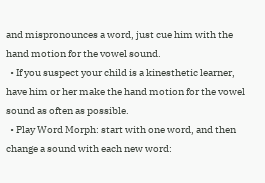and mispronounces a word, just cue him with the hand motion for the vowel sound.
  • If you suspect your child is a kinesthetic learner, have him or her make the hand motion for the vowel sound as often as possible.
  • Play Word Morph: start with one word, and then change a sound with each new word: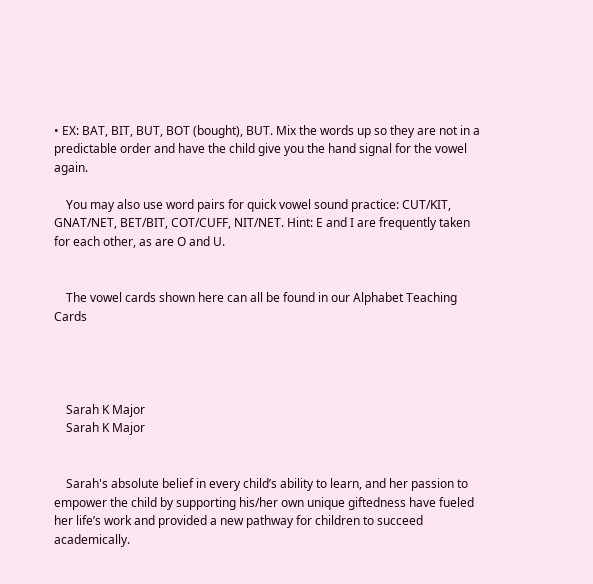• EX: BAT, BIT, BUT, BOT (bought), BUT. Mix the words up so they are not in a predictable order and have the child give you the hand signal for the vowel again.

    You may also use word pairs for quick vowel sound practice: CUT/KIT, GNAT/NET, BET/BIT, COT/CUFF, NIT/NET. Hint: E and I are frequently taken for each other, as are O and U.


    The vowel cards shown here can all be found in our Alphabet Teaching Cards




    Sarah K Major
    Sarah K Major


    Sarah's absolute belief in every child’s ability to learn, and her passion to empower the child by supporting his/her own unique giftedness have fueled her life’s work and provided a new pathway for children to succeed academically.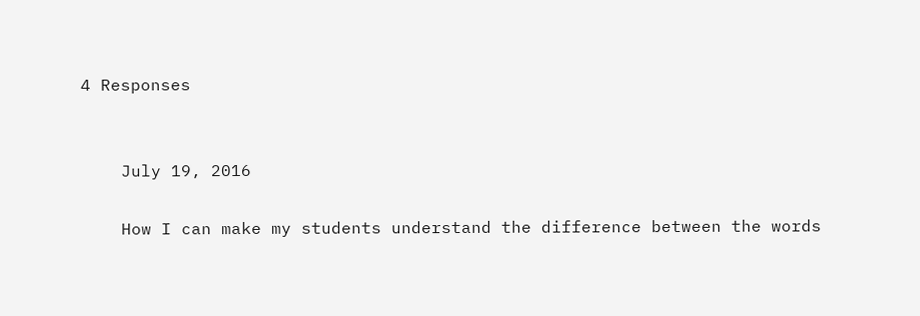4 Responses


    July 19, 2016

    How I can make my students understand the difference between the words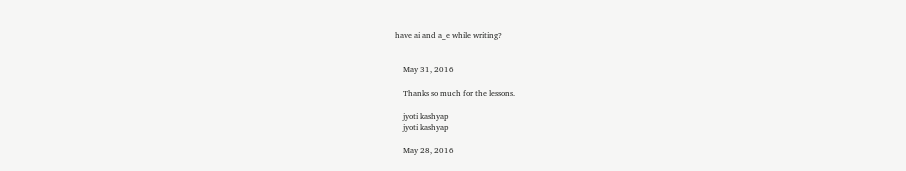have ai and a_e while writing?


    May 31, 2016

    Thanks so much for the lessons.

    jyoti kashyap
    jyoti kashyap

    May 28, 2016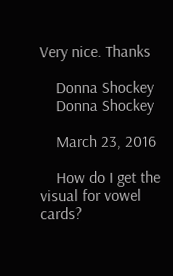Very nice. Thanks

    Donna Shockey
    Donna Shockey

    March 23, 2016

    How do I get the visual for vowel cards?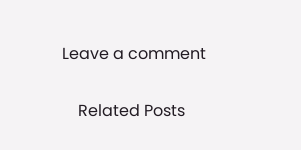Leave a comment

    Related Posts